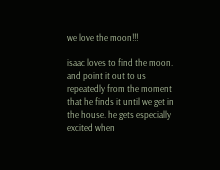we love the moon!!!

isaac loves to find the moon.
and point it out to us repeatedly from the moment that he finds it until we get in the house. he gets especially excited when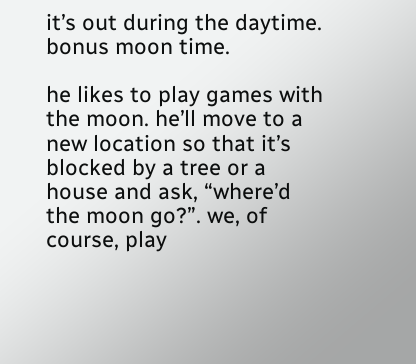it’s out during the daytime. bonus moon time.

he likes to play games with the moon. he’ll move to a new location so that it’s blocked by a tree or a house and ask, “where’d the moon go?”. we, of course, play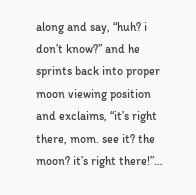along and say, “huh? i don’t know?” and he sprints back into proper moon viewing position and exclaims, “it’s right there, mom. see it? the moon? it’s right there!”…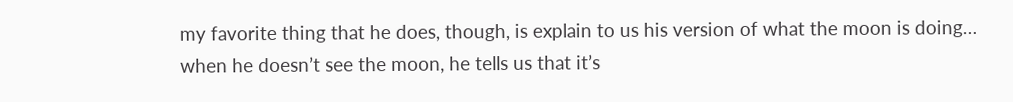my favorite thing that he does, though, is explain to us his version of what the moon is doing…
when he doesn’t see the moon, he tells us that it’s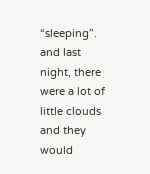“sleeping”.
and last night, there were a lot of little clouds and they would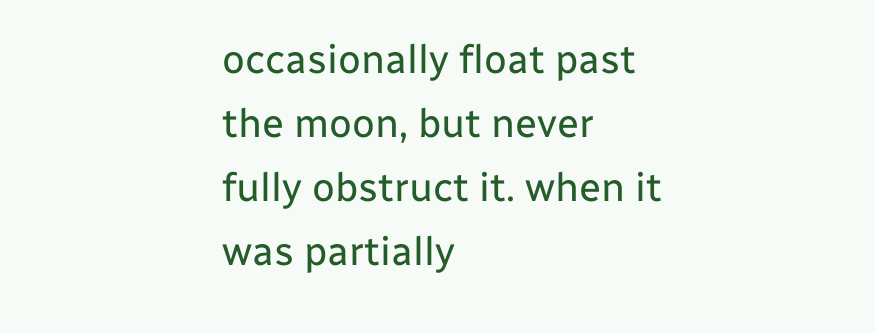occasionally float past the moon, but never fully obstruct it. when it was partially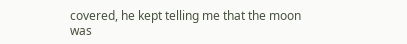covered, he kept telling me that the moon was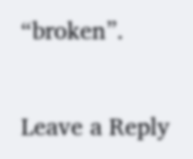“broken”.

Leave a Reply